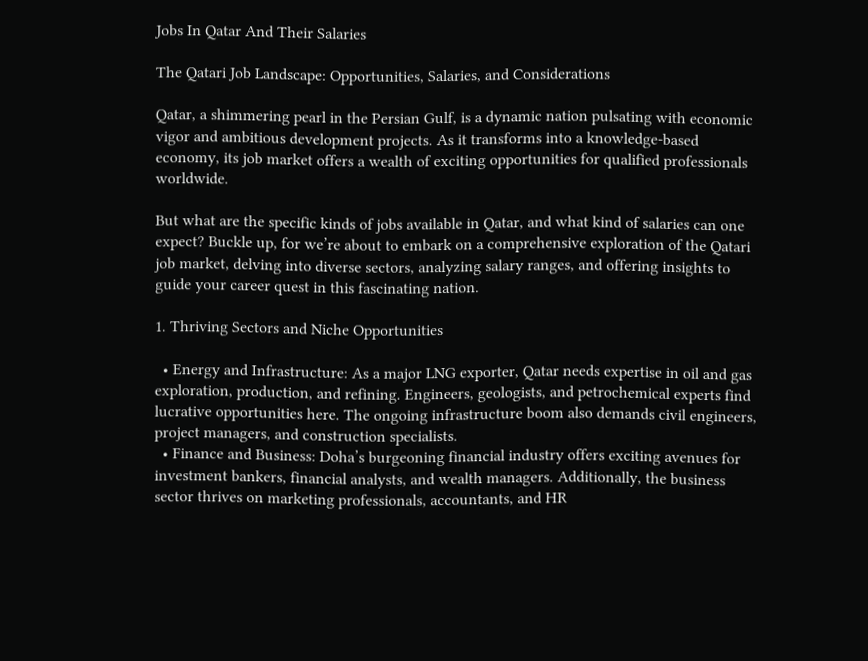Jobs In Qatar And Their Salaries

The Qatari Job Landscape: Opportunities, Salaries, and Considerations

Qatar, a shimmering pearl in the Persian Gulf, is a dynamic nation pulsating with economic vigor and ambitious development projects. As it transforms into a knowledge-based economy, its job market offers a wealth of exciting opportunities for qualified professionals worldwide.

But what are the specific kinds of jobs available in Qatar, and what kind of salaries can one expect? Buckle up, for we’re about to embark on a comprehensive exploration of the Qatari job market, delving into diverse sectors, analyzing salary ranges, and offering insights to guide your career quest in this fascinating nation.

1. Thriving Sectors and Niche Opportunities

  • Energy and Infrastructure: As a major LNG exporter, Qatar needs expertise in oil and gas exploration, production, and refining. Engineers, geologists, and petrochemical experts find lucrative opportunities here. The ongoing infrastructure boom also demands civil engineers, project managers, and construction specialists.
  • Finance and Business: Doha’s burgeoning financial industry offers exciting avenues for investment bankers, financial analysts, and wealth managers. Additionally, the business sector thrives on marketing professionals, accountants, and HR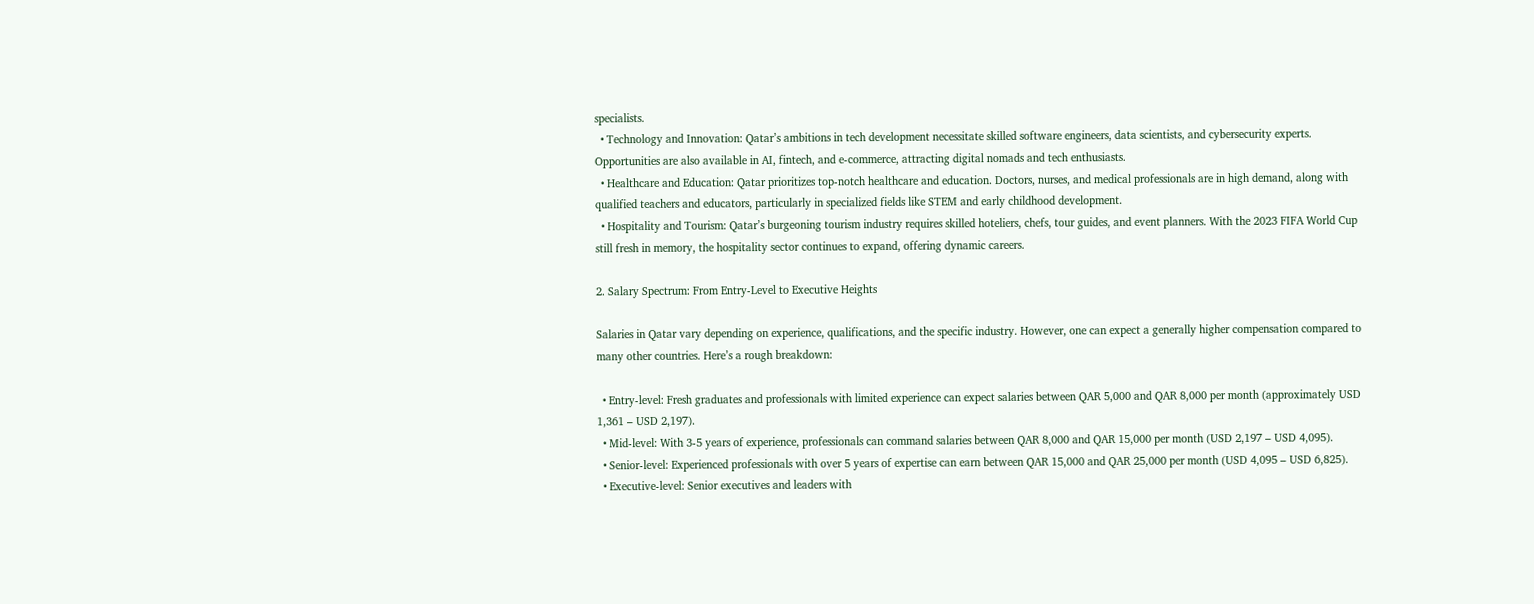specialists.
  • Technology and Innovation: Qatar’s ambitions in tech development necessitate skilled software engineers, data scientists, and cybersecurity experts. Opportunities are also available in AI, fintech, and e-commerce, attracting digital nomads and tech enthusiasts.
  • Healthcare and Education: Qatar prioritizes top-notch healthcare and education. Doctors, nurses, and medical professionals are in high demand, along with qualified teachers and educators, particularly in specialized fields like STEM and early childhood development.
  • Hospitality and Tourism: Qatar’s burgeoning tourism industry requires skilled hoteliers, chefs, tour guides, and event planners. With the 2023 FIFA World Cup still fresh in memory, the hospitality sector continues to expand, offering dynamic careers.

2. Salary Spectrum: From Entry-Level to Executive Heights

Salaries in Qatar vary depending on experience, qualifications, and the specific industry. However, one can expect a generally higher compensation compared to many other countries. Here’s a rough breakdown:

  • Entry-level: Fresh graduates and professionals with limited experience can expect salaries between QAR 5,000 and QAR 8,000 per month (approximately USD 1,361 – USD 2,197).
  • Mid-level: With 3-5 years of experience, professionals can command salaries between QAR 8,000 and QAR 15,000 per month (USD 2,197 – USD 4,095).
  • Senior-level: Experienced professionals with over 5 years of expertise can earn between QAR 15,000 and QAR 25,000 per month (USD 4,095 – USD 6,825).
  • Executive-level: Senior executives and leaders with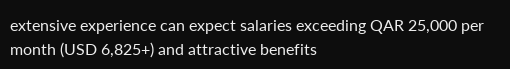extensive experience can expect salaries exceeding QAR 25,000 per month (USD 6,825+) and attractive benefits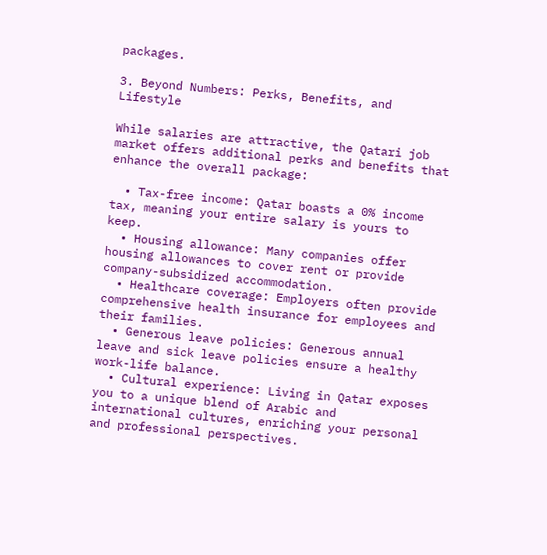packages.

3. Beyond Numbers: Perks, Benefits, and Lifestyle

While salaries are attractive, the Qatari job market offers additional perks and benefits that enhance the overall package:

  • Tax-free income: Qatar boasts a 0% income tax, meaning your entire salary is yours to keep.
  • Housing allowance: Many companies offer housing allowances to cover rent or provide company-subsidized accommodation.
  • Healthcare coverage: Employers often provide comprehensive health insurance for employees and their families.
  • Generous leave policies: Generous annual leave and sick leave policies ensure a healthy work-life balance.
  • Cultural experience: Living in Qatar exposes you to a unique blend of Arabic and international cultures, enriching your personal and professional perspectives.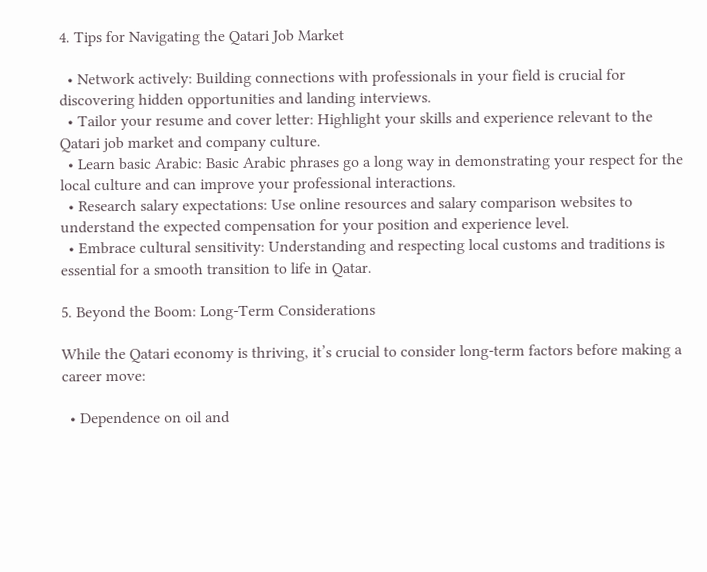4. Tips for Navigating the Qatari Job Market

  • Network actively: Building connections with professionals in your field is crucial for discovering hidden opportunities and landing interviews.
  • Tailor your resume and cover letter: Highlight your skills and experience relevant to the Qatari job market and company culture.
  • Learn basic Arabic: Basic Arabic phrases go a long way in demonstrating your respect for the local culture and can improve your professional interactions.
  • Research salary expectations: Use online resources and salary comparison websites to understand the expected compensation for your position and experience level.
  • Embrace cultural sensitivity: Understanding and respecting local customs and traditions is essential for a smooth transition to life in Qatar.

5. Beyond the Boom: Long-Term Considerations

While the Qatari economy is thriving, it’s crucial to consider long-term factors before making a career move:

  • Dependence on oil and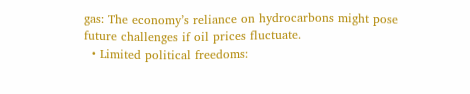gas: The economy’s reliance on hydrocarbons might pose future challenges if oil prices fluctuate.
  • Limited political freedoms: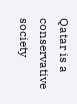Qatar is a conservative society